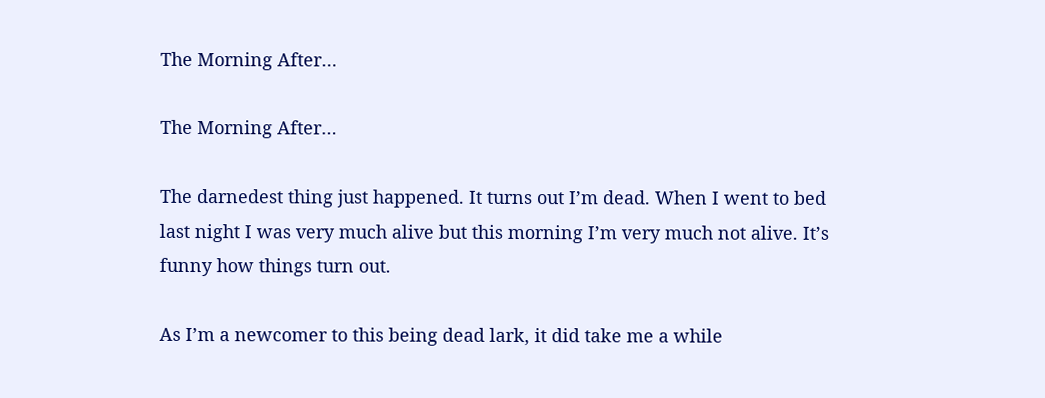The Morning After…

The Morning After…

The darnedest thing just happened. It turns out I’m dead. When I went to bed last night I was very much alive but this morning I’m very much not alive. It’s funny how things turn out.

As I’m a newcomer to this being dead lark, it did take me a while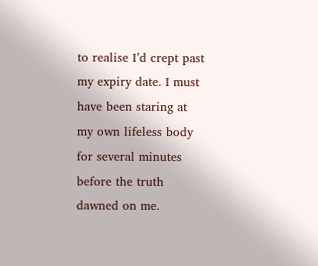to realise I’d crept past my expiry date. I must have been staring at my own lifeless body for several minutes before the truth dawned on me.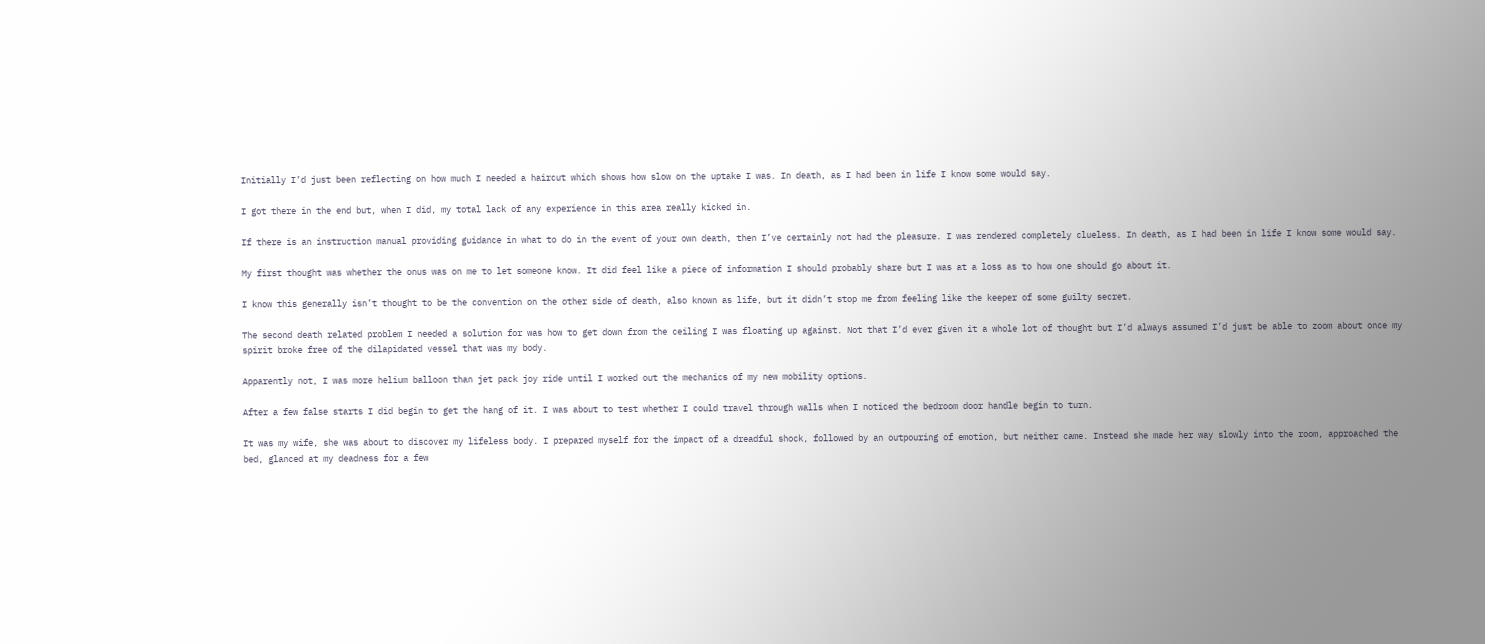Initially I’d just been reflecting on how much I needed a haircut which shows how slow on the uptake I was. In death, as I had been in life I know some would say.

I got there in the end but, when I did, my total lack of any experience in this area really kicked in.

If there is an instruction manual providing guidance in what to do in the event of your own death, then I’ve certainly not had the pleasure. I was rendered completely clueless. In death, as I had been in life I know some would say.

My first thought was whether the onus was on me to let someone know. It did feel like a piece of information I should probably share but I was at a loss as to how one should go about it.

I know this generally isn’t thought to be the convention on the other side of death, also known as life, but it didn’t stop me from feeling like the keeper of some guilty secret.

The second death related problem I needed a solution for was how to get down from the ceiling I was floating up against. Not that I’d ever given it a whole lot of thought but I’d always assumed I’d just be able to zoom about once my spirit broke free of the dilapidated vessel that was my body.

Apparently not, I was more helium balloon than jet pack joy ride until I worked out the mechanics of my new mobility options.

After a few false starts I did begin to get the hang of it. I was about to test whether I could travel through walls when I noticed the bedroom door handle begin to turn.

It was my wife, she was about to discover my lifeless body. I prepared myself for the impact of a dreadful shock, followed by an outpouring of emotion, but neither came. Instead she made her way slowly into the room, approached the bed, glanced at my deadness for a few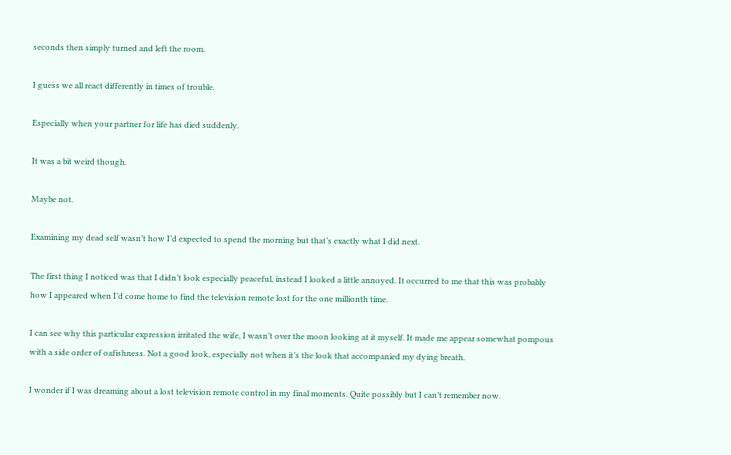seconds then simply turned and left the room.

I guess we all react differently in times of trouble.

Especially when your partner for life has died suddenly.

It was a bit weird though.

Maybe not.

Examining my dead self wasn’t how I’d expected to spend the morning but that’s exactly what I did next.

The first thing I noticed was that I didn’t look especially peaceful, instead I looked a little annoyed. It occurred to me that this was probably how I appeared when I’d come home to find the television remote lost for the one millionth time.

I can see why this particular expression irritated the wife, I wasn’t over the moon looking at it myself. It made me appear somewhat pompous with a side order of oafishness. Not a good look, especially not when it’s the look that accompanied my dying breath.

I wonder if I was dreaming about a lost television remote control in my final moments. Quite possibly but I can’t remember now.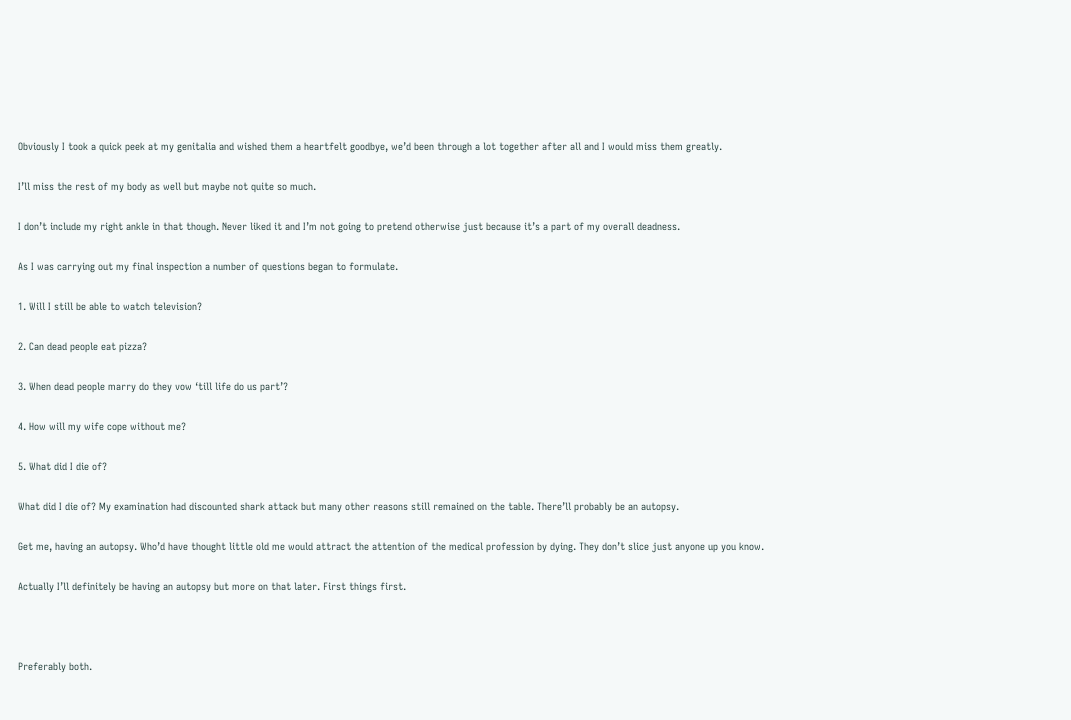Obviously I took a quick peek at my genitalia and wished them a heartfelt goodbye, we’d been through a lot together after all and I would miss them greatly.

I’ll miss the rest of my body as well but maybe not quite so much.

I don’t include my right ankle in that though. Never liked it and I’m not going to pretend otherwise just because it’s a part of my overall deadness.

As I was carrying out my final inspection a number of questions began to formulate.

1. Will I still be able to watch television?

2. Can dead people eat pizza?

3. When dead people marry do they vow ‘till life do us part’?

4. How will my wife cope without me?

5. What did I die of?

What did I die of? My examination had discounted shark attack but many other reasons still remained on the table. There’ll probably be an autopsy.

Get me, having an autopsy. Who’d have thought little old me would attract the attention of the medical profession by dying. They don’t slice just anyone up you know.

Actually I’ll definitely be having an autopsy but more on that later. First things first.



Preferably both.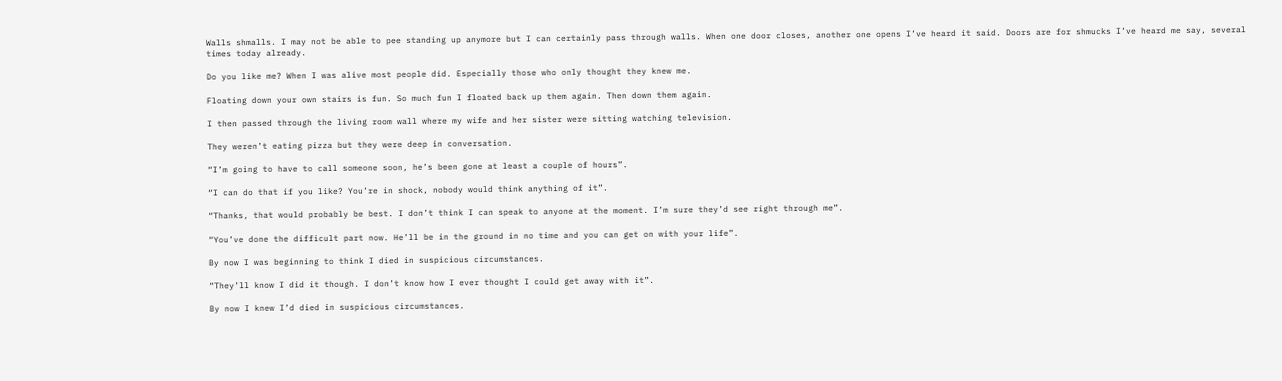Walls shmalls. I may not be able to pee standing up anymore but I can certainly pass through walls. When one door closes, another one opens I’ve heard it said. Doors are for shmucks I’ve heard me say, several times today already.

Do you like me? When I was alive most people did. Especially those who only thought they knew me.

Floating down your own stairs is fun. So much fun I floated back up them again. Then down them again.

I then passed through the living room wall where my wife and her sister were sitting watching television.

They weren’t eating pizza but they were deep in conversation.

“I’m going to have to call someone soon, he’s been gone at least a couple of hours”.

“I can do that if you like? You’re in shock, nobody would think anything of it”.

“Thanks, that would probably be best. I don’t think I can speak to anyone at the moment. I’m sure they’d see right through me”.

“You’ve done the difficult part now. He’ll be in the ground in no time and you can get on with your life”.

By now I was beginning to think I died in suspicious circumstances.

“They’ll know I did it though. I don’t know how I ever thought I could get away with it”.

By now I knew I’d died in suspicious circumstances.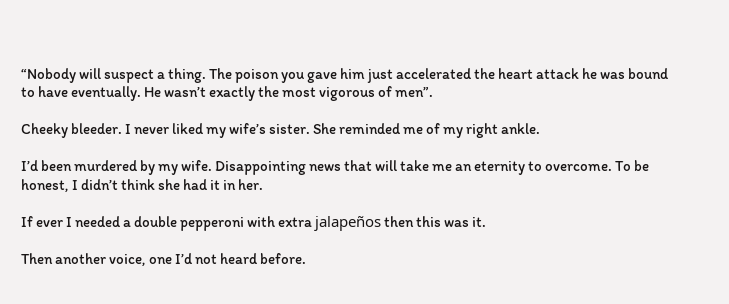“Nobody will suspect a thing. The poison you gave him just accelerated the heart attack he was bound to have eventually. He wasn’t exactly the most vigorous of men”.

Cheeky bleeder. I never liked my wife’s sister. She reminded me of my right ankle.

I’d been murdered by my wife. Disappointing news that will take me an eternity to overcome. To be honest, I didn’t think she had it in her.

If ever I needed a double pepperoni with extra jalapeños then this was it.

Then another voice, one I’d not heard before.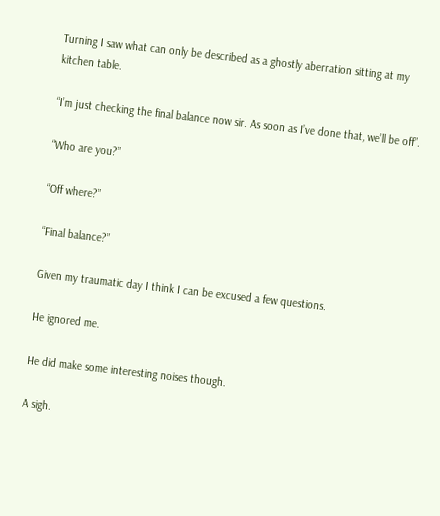Turning I saw what can only be described as a ghostly aberration sitting at my kitchen table.

“I’m just checking the final balance now sir. As soon as I’ve done that, we’ll be off”.

“Who are you?”

“Off where?”

“Final balance?”

Given my traumatic day I think I can be excused a few questions.

He ignored me.

He did make some interesting noises though.

A sigh.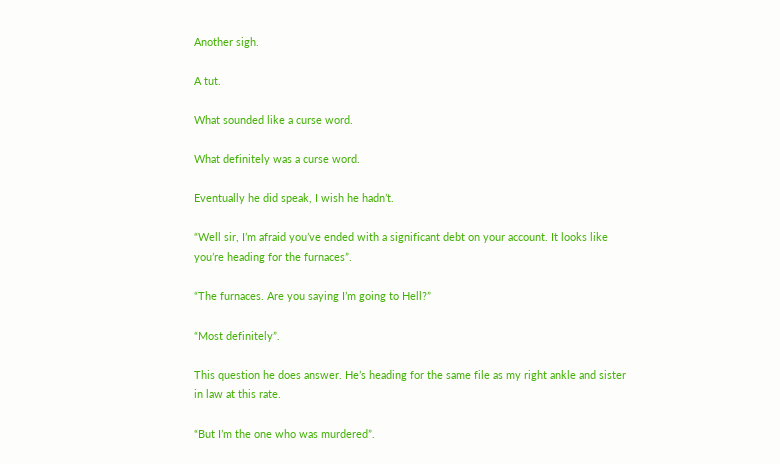Another sigh.

A tut.

What sounded like a curse word.

What definitely was a curse word.

Eventually he did speak, I wish he hadn’t.

“Well sir, I’m afraid you’ve ended with a significant debt on your account. It looks like you’re heading for the furnaces”.

“The furnaces. Are you saying I’m going to Hell?”

“Most definitely”.

This question he does answer. He’s heading for the same file as my right ankle and sister in law at this rate.

“But I’m the one who was murdered”.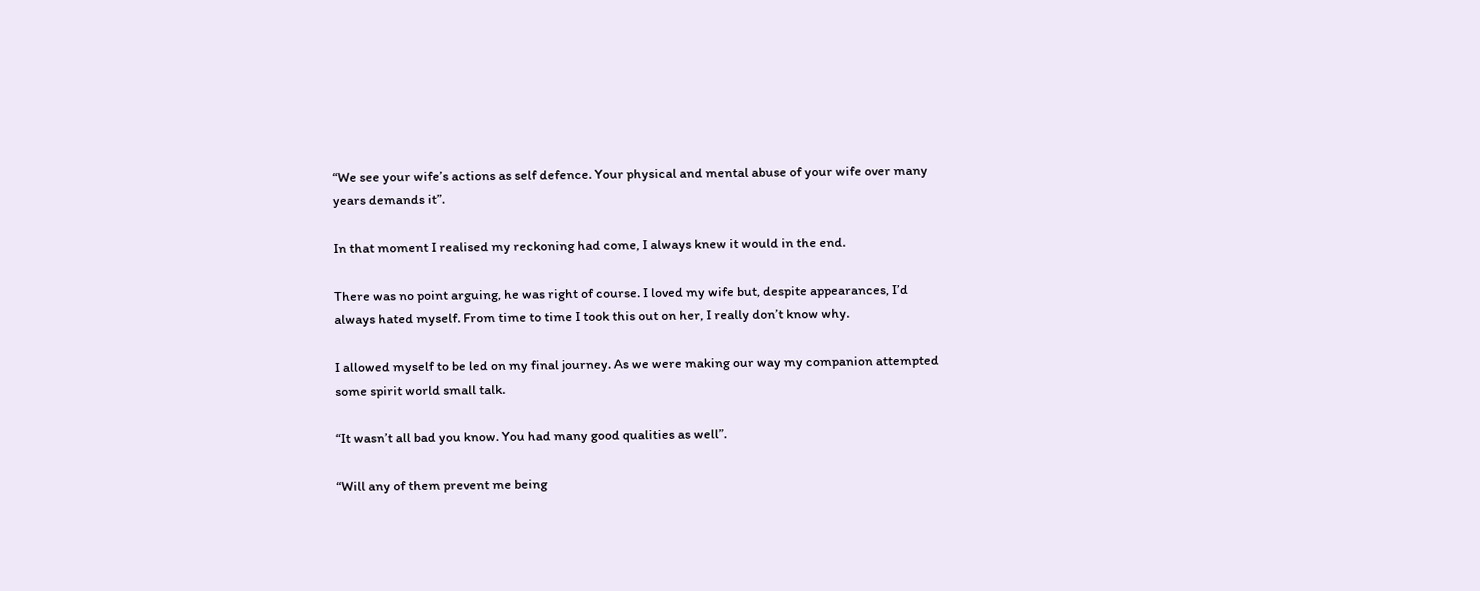“We see your wife’s actions as self defence. Your physical and mental abuse of your wife over many years demands it”.

In that moment I realised my reckoning had come, I always knew it would in the end.

There was no point arguing, he was right of course. I loved my wife but, despite appearances, I’d always hated myself. From time to time I took this out on her, I really don’t know why.

I allowed myself to be led on my final journey. As we were making our way my companion attempted some spirit world small talk.

“It wasn’t all bad you know. You had many good qualities as well”.

“Will any of them prevent me being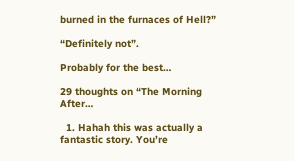burned in the furnaces of Hell?”

“Definitely not”.

Probably for the best…

29 thoughts on “The Morning After…

  1. Hahah this was actually a fantastic story. You’re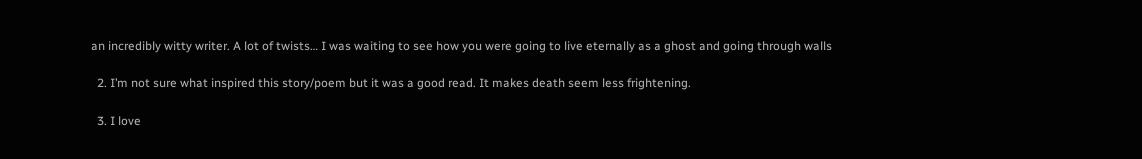an incredibly witty writer. A lot of twists… I was waiting to see how you were going to live eternally as a ghost and going through walls

  2. I’m not sure what inspired this story/poem but it was a good read. It makes death seem less frightening.

  3. I love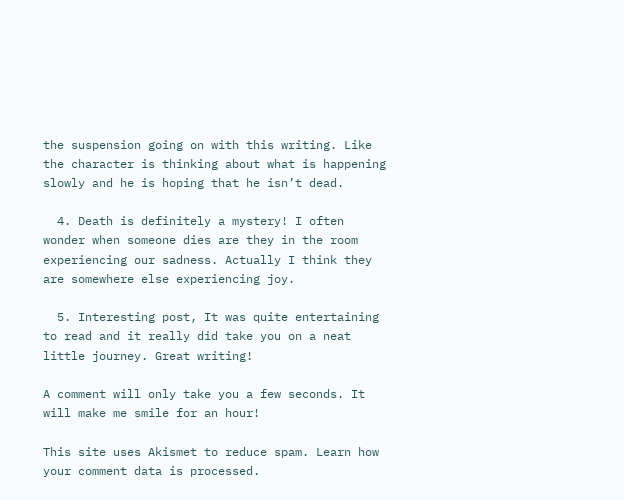the suspension going on with this writing. Like the character is thinking about what is happening slowly and he is hoping that he isn’t dead.

  4. Death is definitely a mystery! I often wonder when someone dies are they in the room experiencing our sadness. Actually I think they are somewhere else experiencing joy.

  5. Interesting post, It was quite entertaining to read and it really did take you on a neat little journey. Great writing!

A comment will only take you a few seconds. It will make me smile for an hour!

This site uses Akismet to reduce spam. Learn how your comment data is processed.